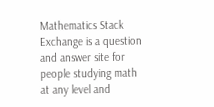Mathematics Stack Exchange is a question and answer site for people studying math at any level and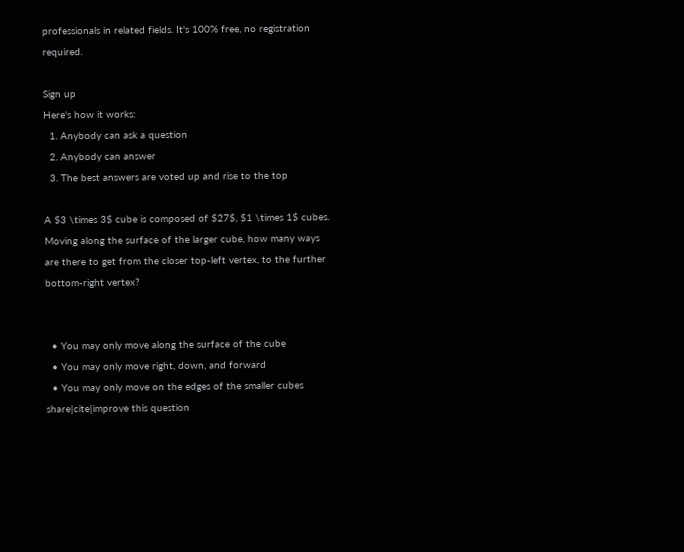professionals in related fields. It's 100% free, no registration required.

Sign up
Here's how it works:
  1. Anybody can ask a question
  2. Anybody can answer
  3. The best answers are voted up and rise to the top

A $3 \times 3$ cube is composed of $27$, $1 \times 1$ cubes. Moving along the surface of the larger cube, how many ways are there to get from the closer top-left vertex, to the further bottom-right vertex?


  • You may only move along the surface of the cube
  • You may only move right, down, and forward
  • You may only move on the edges of the smaller cubes
share|cite|improve this question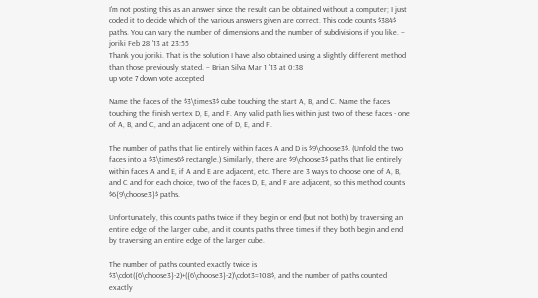I'm not posting this as an answer since the result can be obtained without a computer; I just coded it to decide which of the various answers given are correct. This code counts $384$ paths. You can vary the number of dimensions and the number of subdivisions if you like. – joriki Feb 28 '13 at 23:55
Thank you joriki. That is the solution I have also obtained using a slightly different method than those previously stated. – Brian Silva Mar 1 '13 at 0:38
up vote 7 down vote accepted

Name the faces of the $3\times3$ cube touching the start A, B, and C. Name the faces touching the finish vertex D, E, and F. Any valid path lies within just two of these faces - one of A, B, and C, and an adjacent one of D, E, and F.

The number of paths that lie entirely within faces A and D is $9\choose3$. (Unfold the two faces into a $3\times6$ rectangle.) Similarly, there are $9\choose3$ paths that lie entirely within faces A and E, if A and E are adjacent, etc. There are 3 ways to choose one of A, B, and C and for each choice, two of the faces D, E, and F are adjacent, so this method counts $6{9\choose3}$ paths.

Unfortunately, this counts paths twice if they begin or end (but not both) by traversing an entire edge of the larger cube, and it counts paths three times if they both begin and end by traversing an entire edge of the larger cube.

The number of paths counted exactly twice is $3\cdot({6\choose3}-2)+({6\choose3}-2)\cdot3=108$, and the number of paths counted exactly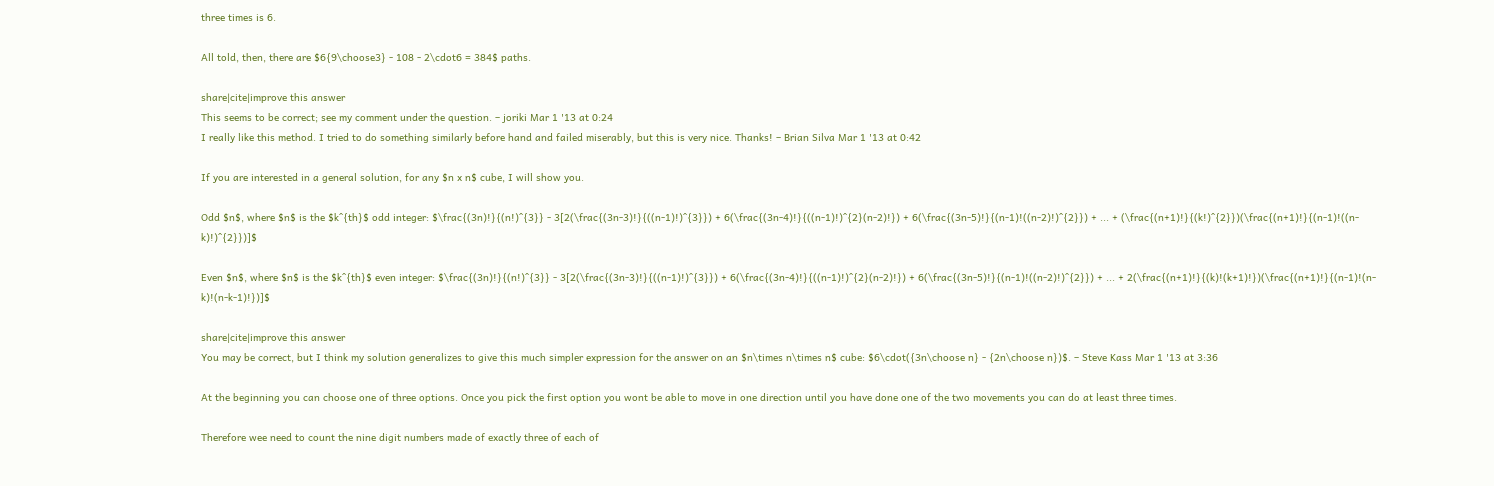three times is 6.

All told, then, there are $6{9\choose3} - 108 - 2\cdot6 = 384$ paths.

share|cite|improve this answer
This seems to be correct; see my comment under the question. – joriki Mar 1 '13 at 0:24
I really like this method. I tried to do something similarly before hand and failed miserably, but this is very nice. Thanks! – Brian Silva Mar 1 '13 at 0:42

If you are interested in a general solution, for any $n x n$ cube, I will show you.

Odd $n$, where $n$ is the $k^{th}$ odd integer: $\frac{(3n)!}{(n!)^{3}} - 3[2(\frac{(3n-3)!}{((n-1)!)^{3}}) + 6(\frac{(3n-4)!}{((n-1)!)^{2}(n-2)!}) + 6(\frac{(3n-5)!}{(n-1)!((n-2)!)^{2}}) + ... + (\frac{(n+1)!}{(k!)^{2}})(\frac{(n+1)!}{(n-1)!((n-k)!)^{2}})]$

Even $n$, where $n$ is the $k^{th}$ even integer: $\frac{(3n)!}{(n!)^{3}} - 3[2(\frac{(3n-3)!}{((n-1)!)^{3}}) + 6(\frac{(3n-4)!}{((n-1)!)^{2}(n-2)!}) + 6(\frac{(3n-5)!}{(n-1)!((n-2)!)^{2}}) + ... + 2(\frac{(n+1)!}{(k)!(k+1)!})(\frac{(n+1)!}{(n-1)!(n-k)!(n-k-1)!})]$

share|cite|improve this answer
You may be correct, but I think my solution generalizes to give this much simpler expression for the answer on an $n\times n\times n$ cube: $6\cdot({3n\choose n} - {2n\choose n})$. – Steve Kass Mar 1 '13 at 3:36

At the beginning you can choose one of three options. Once you pick the first option you wont be able to move in one direction until you have done one of the two movements you can do at least three times.

Therefore wee need to count the nine digit numbers made of exactly three of each of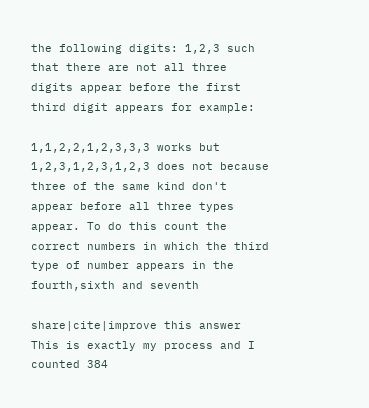the following digits: 1,2,3 such that there are not all three digits appear before the first third digit appears for example:

1,1,2,2,1,2,3,3,3 works but 1,2,3,1,2,3,1,2,3 does not because three of the same kind don't appear before all three types appear. To do this count the correct numbers in which the third type of number appears in the fourth,sixth and seventh

share|cite|improve this answer
This is exactly my process and I counted 384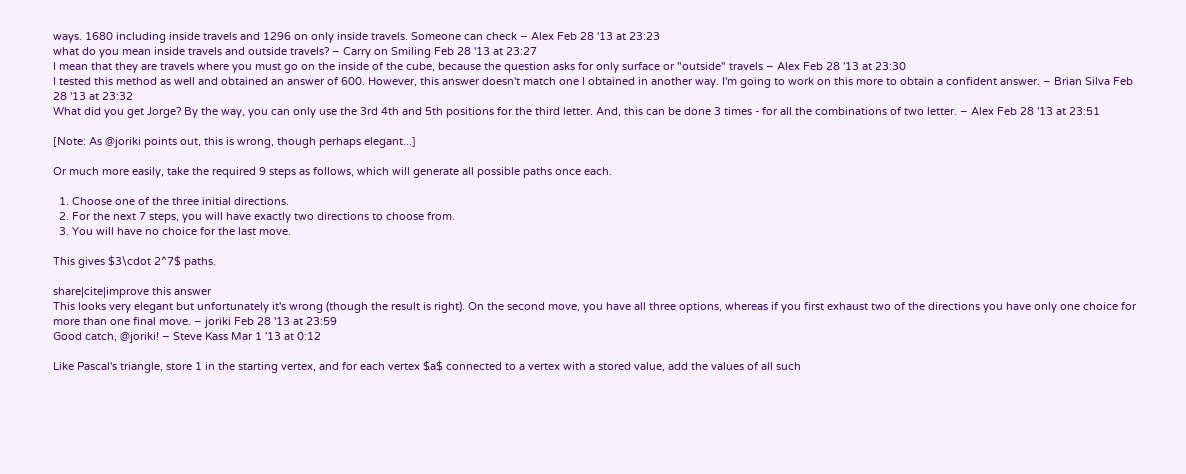ways. 1680 including inside travels and 1296 on only inside travels. Someone can check – Alex Feb 28 '13 at 23:23
what do you mean inside travels and outside travels? – Carry on Smiling Feb 28 '13 at 23:27
I mean that they are travels where you must go on the inside of the cube, because the question asks for only surface or "outside" travels – Alex Feb 28 '13 at 23:30
I tested this method as well and obtained an answer of 600. However, this answer doesn't match one I obtained in another way. I'm going to work on this more to obtain a confident answer. – Brian Silva Feb 28 '13 at 23:32
What did you get Jorge? By the way, you can only use the 3rd 4th and 5th positions for the third letter. And, this can be done 3 times - for all the combinations of two letter. – Alex Feb 28 '13 at 23:51

[Note: As @joriki points out, this is wrong, though perhaps elegant...]

Or much more easily, take the required 9 steps as follows, which will generate all possible paths once each.

  1. Choose one of the three initial directions.
  2. For the next 7 steps, you will have exactly two directions to choose from.
  3. You will have no choice for the last move.

This gives $3\cdot 2^7$ paths.

share|cite|improve this answer
This looks very elegant but unfortunately it's wrong (though the result is right). On the second move, you have all three options, whereas if you first exhaust two of the directions you have only one choice for more than one final move. – joriki Feb 28 '13 at 23:59
Good catch, @joriki! – Steve Kass Mar 1 '13 at 0:12

Like Pascal's triangle, store 1 in the starting vertex, and for each vertex $a$ connected to a vertex with a stored value, add the values of all such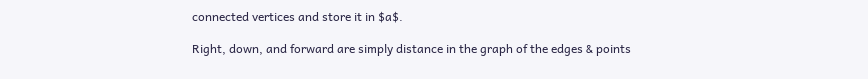connected vertices and store it in $a$.

Right, down, and forward are simply distance in the graph of the edges & points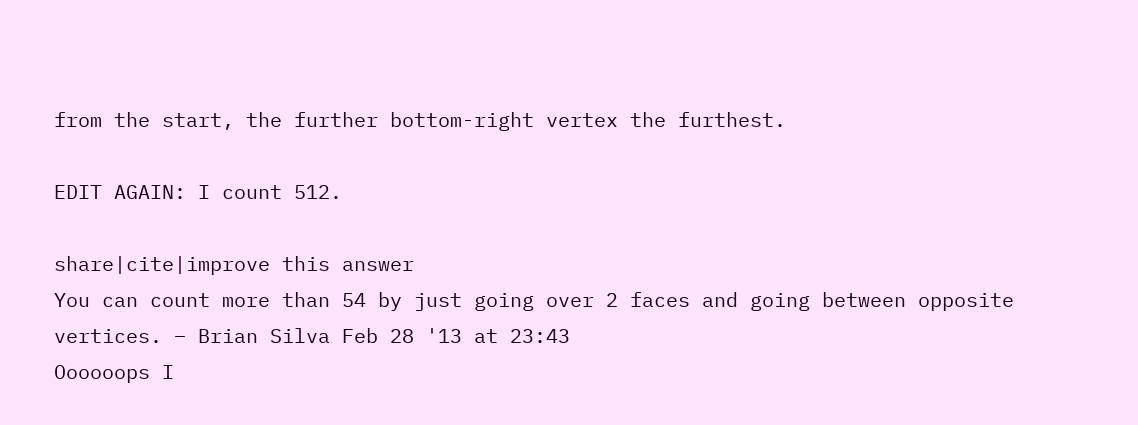from the start, the further bottom-right vertex the furthest.

EDIT AGAIN: I count 512.

share|cite|improve this answer
You can count more than 54 by just going over 2 faces and going between opposite vertices. – Brian Silva Feb 28 '13 at 23:43
Oooooops I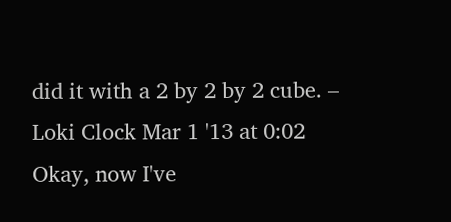did it with a 2 by 2 by 2 cube. – Loki Clock Mar 1 '13 at 0:02
Okay, now I've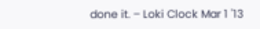done it. – Loki Clock Mar 1 '13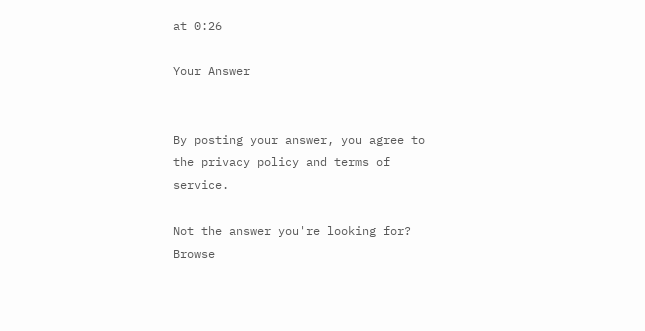at 0:26

Your Answer


By posting your answer, you agree to the privacy policy and terms of service.

Not the answer you're looking for? Browse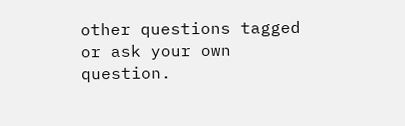other questions tagged or ask your own question.